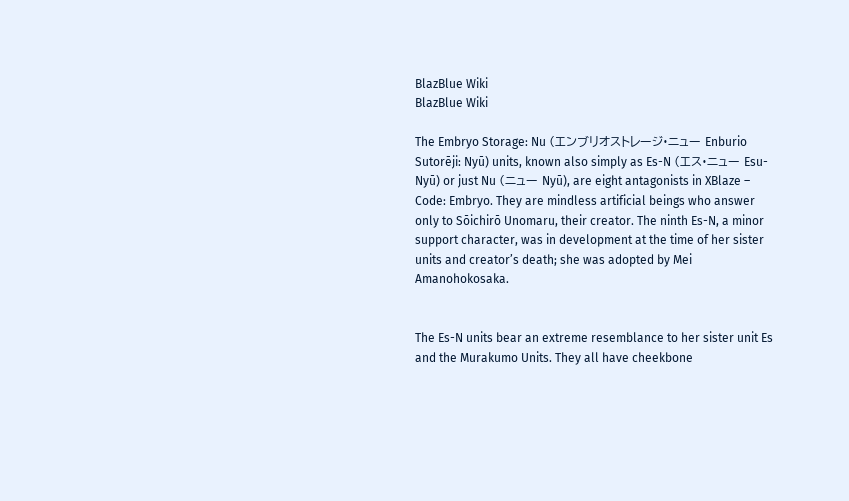BlazBlue Wiki
BlazBlue Wiki

The Embryo Storage: Nu (エンブリオストレージ·ニュー Enburio Sutorēji: Nyū) units, known also simply as Es-N (エス·ニュー Esu-Nyū) or just Nu (ニュー Nyū), are eight antagonists in XBlaze – Code: Embryo. They are mindless artificial beings who answer only to Sōichirō Unomaru, their creator. The ninth Es-N, a minor support character, was in development at the time of her sister units and creator’s death; she was adopted by Mei Amanohokosaka.


The Es-N units bear an extreme resemblance to her sister unit Es and the Murakumo Units. They all have cheekbone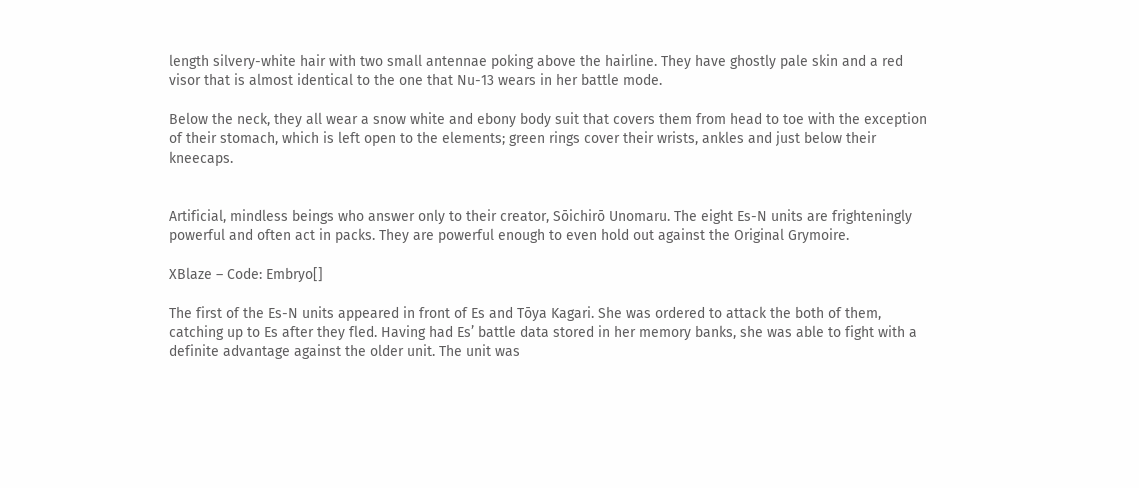length silvery-white hair with two small antennae poking above the hairline. They have ghostly pale skin and a red visor that is almost identical to the one that Nu-13 wears in her battle mode.

Below the neck, they all wear a snow white and ebony body suit that covers them from head to toe with the exception of their stomach, which is left open to the elements; green rings cover their wrists, ankles and just below their kneecaps.


Artificial, mindless beings who answer only to their creator, Sōichirō Unomaru. The eight Es-N units are frighteningly powerful and often act in packs. They are powerful enough to even hold out against the Original Grymoire.

XBlaze – Code: Embryo[]

The first of the Es-N units appeared in front of Es and Tōya Kagari. She was ordered to attack the both of them, catching up to Es after they fled. Having had Es’ battle data stored in her memory banks, she was able to fight with a definite advantage against the older unit. The unit was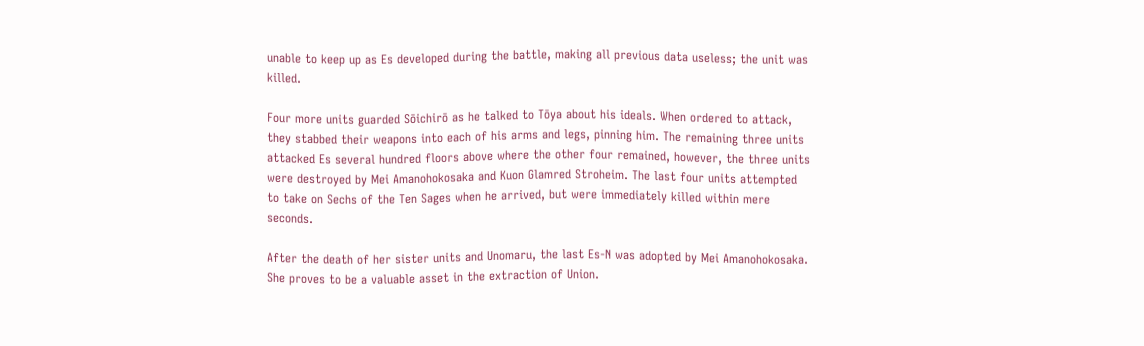unable to keep up as Es developed during the battle, making all previous data useless; the unit was killed.

Four more units guarded Sōichirō as he talked to Tōya about his ideals. When ordered to attack, they stabbed their weapons into each of his arms and legs, pinning him. The remaining three units attacked Es several hundred floors above where the other four remained, however, the three units were destroyed by Mei Amanohokosaka and Kuon Glamred Stroheim. The last four units attempted to take on Sechs of the Ten Sages when he arrived, but were immediately killed within mere seconds.

After the death of her sister units and Unomaru, the last Es-N was adopted by Mei Amanohokosaka. She proves to be a valuable asset in the extraction of Union.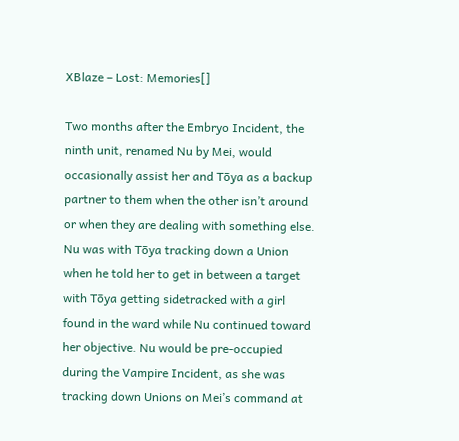XBlaze – Lost: Memories[]

Two months after the Embryo Incident, the ninth unit, renamed Nu by Mei, would occasionally assist her and Tōya as a backup partner to them when the other isn’t around or when they are dealing with something else. Nu was with Tōya tracking down a Union when he told her to get in between a target with Tōya getting sidetracked with a girl found in the ward while Nu continued toward her objective. Nu would be pre-occupied during the Vampire Incident, as she was tracking down Unions on Mei’s command at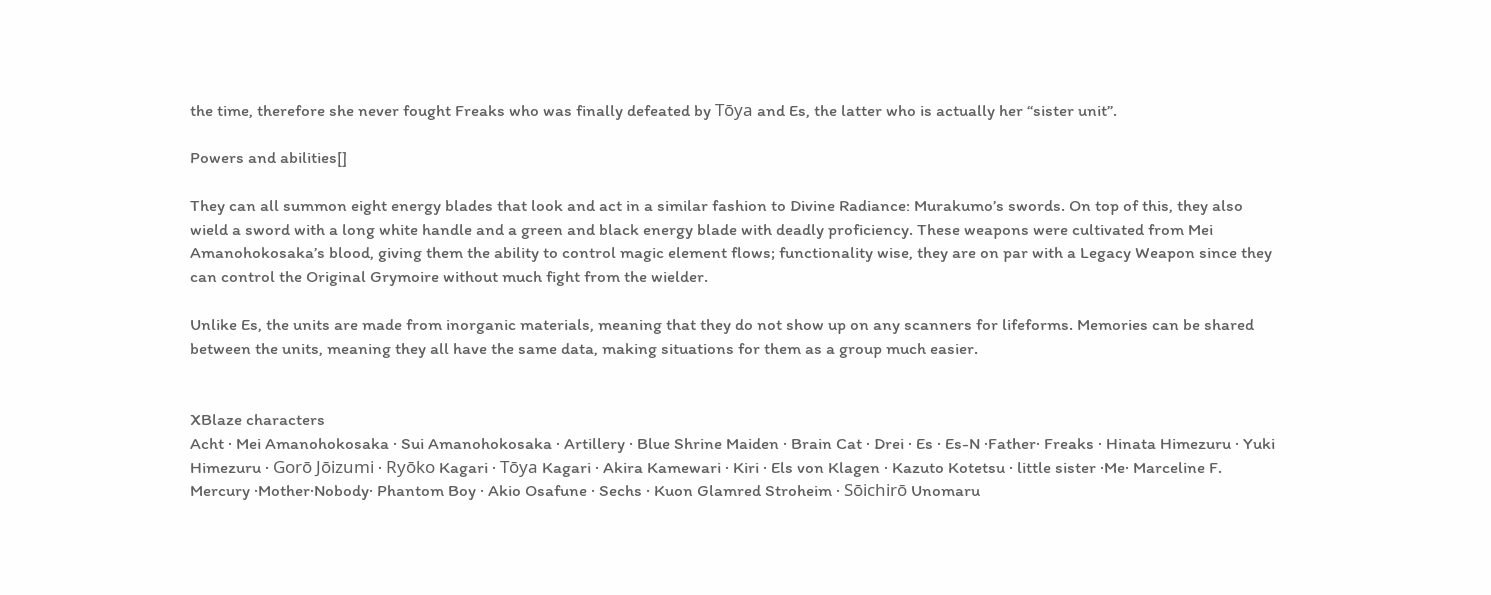the time, therefore she never fought Freaks who was finally defeated by Tōya and Es, the latter who is actually her “sister unit”.

Powers and abilities[]

They can all summon eight energy blades that look and act in a similar fashion to Divine Radiance: Murakumo’s swords. On top of this, they also wield a sword with a long white handle and a green and black energy blade with deadly proficiency. These weapons were cultivated from Mei Amanohokosaka’s blood, giving them the ability to control magic element flows; functionality wise, they are on par with a Legacy Weapon since they can control the Original Grymoire without much fight from the wielder.

Unlike Es, the units are made from inorganic materials, meaning that they do not show up on any scanners for lifeforms. Memories can be shared between the units, meaning they all have the same data, making situations for them as a group much easier.


XBlaze characters
Acht · Mei Amanohokosaka · Sui Amanohokosaka · Artillery · Blue Shrine Maiden · Brain Cat · Drei · Es · Es-N ·Father· Freaks · Hinata Himezuru · Yuki Himezuru · Gorō Jōizumi · Ryōko Kagari · Tōya Kagari · Akira Kamewari · Kiri · Els von Klagen · Kazuto Kotetsu · little sister ·Me· Marceline F. Mercury ·Mother·Nobody· Phantom Boy · Akio Osafune · Sechs · Kuon Glamred Stroheim · Sōichirō Unomaru